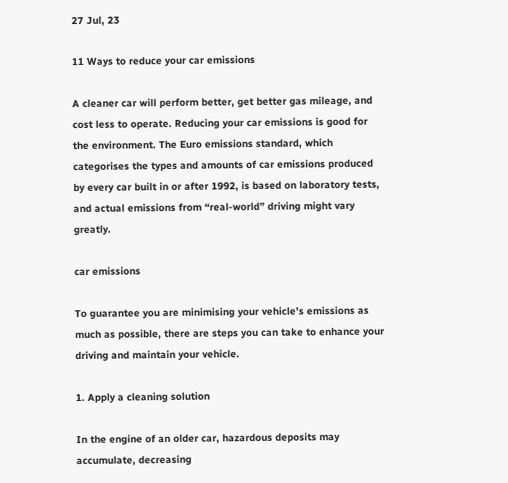27 Jul, 23

11 Ways to reduce your car emissions

A cleaner car will perform better, get better gas mileage, and cost less to operate. Reducing your car emissions is good for the environment. The Euro emissions standard, which categorises the types and amounts of car emissions produced by every car built in or after 1992, is based on laboratory tests, and actual emissions from “real-world” driving might vary greatly.

car emissions

To guarantee you are minimising your vehicle’s emissions as much as possible, there are steps you can take to enhance your driving and maintain your vehicle.

1. Apply a cleaning solution

In the engine of an older car, hazardous deposits may accumulate, decreasing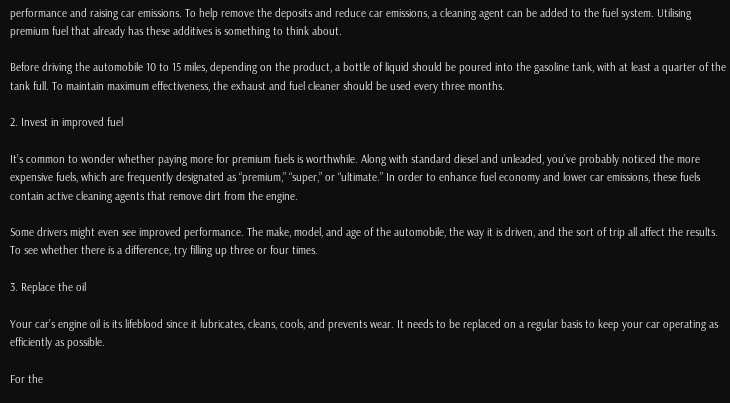performance and raising car emissions. To help remove the deposits and reduce car emissions, a cleaning agent can be added to the fuel system. Utilising premium fuel that already has these additives is something to think about.

Before driving the automobile 10 to 15 miles, depending on the product, a bottle of liquid should be poured into the gasoline tank, with at least a quarter of the tank full. To maintain maximum effectiveness, the exhaust and fuel cleaner should be used every three months.

2. Invest in improved fuel

It’s common to wonder whether paying more for premium fuels is worthwhile. Along with standard diesel and unleaded, you’ve probably noticed the more expensive fuels, which are frequently designated as “premium,” “super,” or “ultimate.” In order to enhance fuel economy and lower car emissions, these fuels contain active cleaning agents that remove dirt from the engine.

Some drivers might even see improved performance. The make, model, and age of the automobile, the way it is driven, and the sort of trip all affect the results. To see whether there is a difference, try filling up three or four times.

3. Replace the oil

Your car’s engine oil is its lifeblood since it lubricates, cleans, cools, and prevents wear. It needs to be replaced on a regular basis to keep your car operating as efficiently as possible.

For the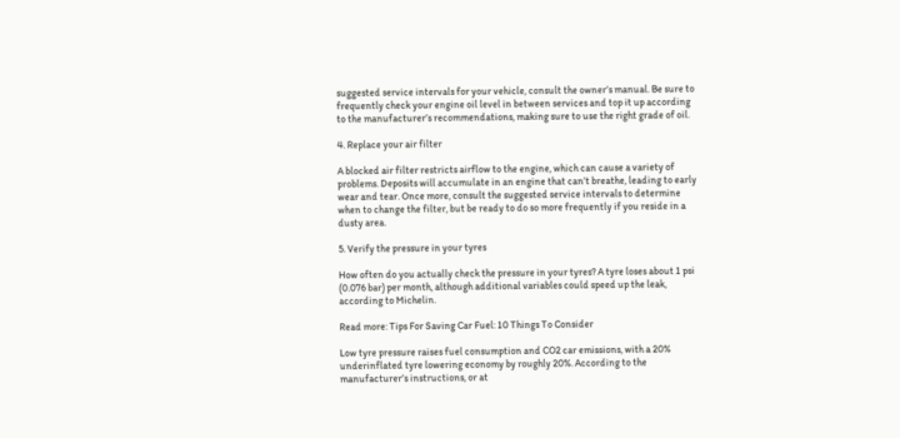suggested service intervals for your vehicle, consult the owner’s manual. Be sure to frequently check your engine oil level in between services and top it up according to the manufacturer’s recommendations, making sure to use the right grade of oil.

4. Replace your air filter

A blocked air filter restricts airflow to the engine, which can cause a variety of problems. Deposits will accumulate in an engine that can’t breathe, leading to early wear and tear. Once more, consult the suggested service intervals to determine when to change the filter, but be ready to do so more frequently if you reside in a dusty area.

5. Verify the pressure in your tyres

How often do you actually check the pressure in your tyres? A tyre loses about 1 psi (0.076 bar) per month, although additional variables could speed up the leak, according to Michelin.

Read more: Tips For Saving Car Fuel: 10 Things To Consider

Low tyre pressure raises fuel consumption and CO2 car emissions, with a 20% underinflated tyre lowering economy by roughly 20%. According to the manufacturer’s instructions, or at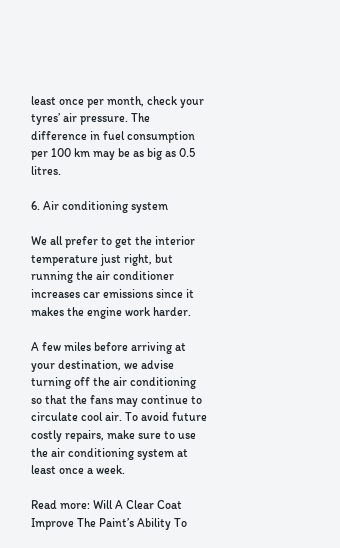least once per month, check your tyres’ air pressure. The difference in fuel consumption per 100 km may be as big as 0.5 litres.

6. Air conditioning system

We all prefer to get the interior temperature just right, but running the air conditioner increases car emissions since it makes the engine work harder.

A few miles before arriving at your destination, we advise turning off the air conditioning so that the fans may continue to circulate cool air. To avoid future costly repairs, make sure to use the air conditioning system at least once a week.

Read more: Will A Clear Coat Improve The Paint’s Ability To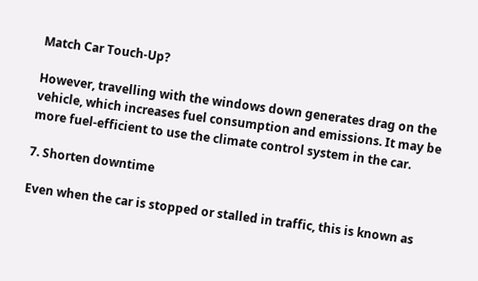Match Car Touch-Up?

However, travelling with the windows down generates drag on the vehicle, which increases fuel consumption and emissions. It may be more fuel-efficient to use the climate control system in the car.

7. Shorten downtime

Even when the car is stopped or stalled in traffic, this is known as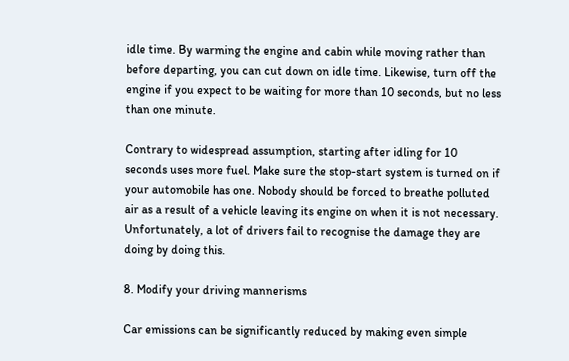idle time. By warming the engine and cabin while moving rather than before departing, you can cut down on idle time. Likewise, turn off the engine if you expect to be waiting for more than 10 seconds, but no less than one minute.

Contrary to widespread assumption, starting after idling for 10 seconds uses more fuel. Make sure the stop-start system is turned on if your automobile has one. Nobody should be forced to breathe polluted air as a result of a vehicle leaving its engine on when it is not necessary. Unfortunately, a lot of drivers fail to recognise the damage they are doing by doing this.

8. Modify your driving mannerisms

Car emissions can be significantly reduced by making even simple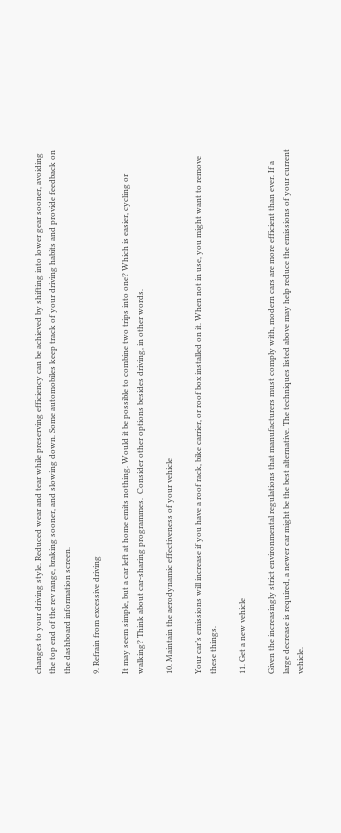changes to your driving style. Reduced wear and tear while preserving efficiency can be achieved by shifting into lower gear sooner, avoiding the top end of the rev range, braking sooner, and slowing down. Some automobiles keep track of your driving habits and provide feedback on the dashboard information screen.

9. Refrain from excessive driving

It may seem simple, but a car left at home emits nothing. Would it be possible to combine two trips into one? Which is easier, cycling or walking? Think about car-sharing programmes.  Consider other options besides driving, in other words.

10. Maintain the aerodynamic effectiveness of your vehicle

Your car’s emissions will increase if you have a roof rack, bike carrier, or roof box installed on it. When not in use, you might want to remove these things.

11. Get a new vehicle

Given the increasingly strict environmental regulations that manufacturers must comply with, modern cars are more efficient than ever. If a large decrease is required, a newer car might be the best alternative. The techniques listed above may help reduce the emissions of your current vehicle.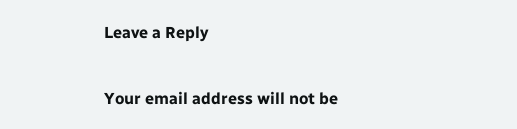Leave a Reply

Your email address will not be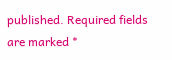published. Required fields are marked *